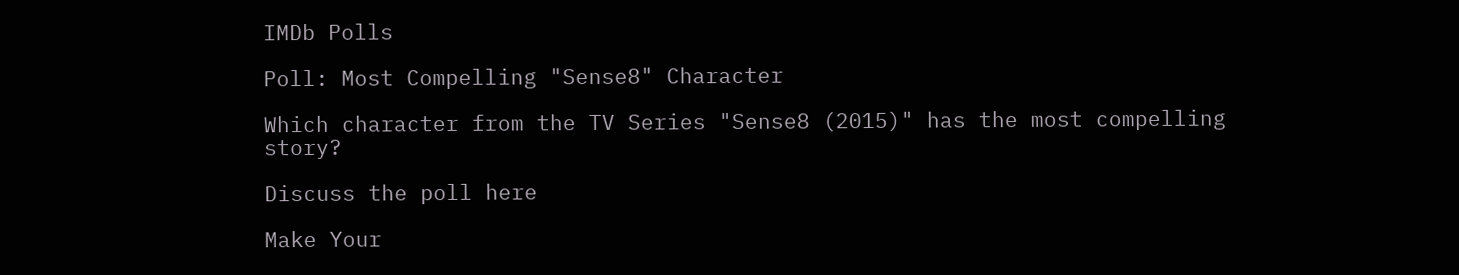IMDb Polls

Poll: Most Compelling "Sense8" Character

Which character from the TV Series "Sense8 (2015)" has the most compelling story?

Discuss the poll here

Make Your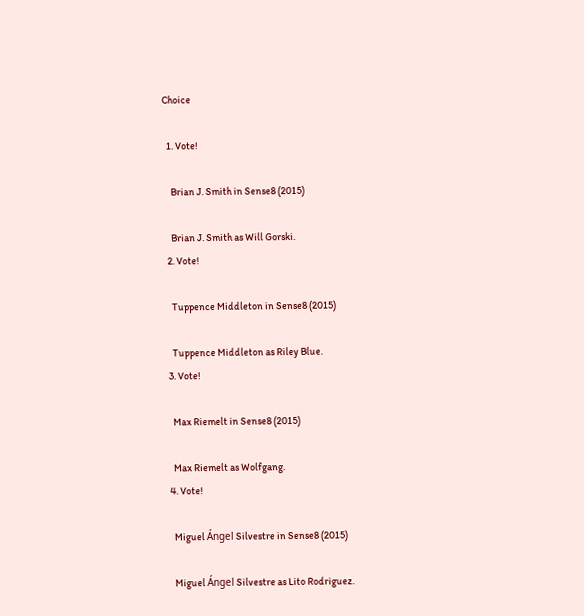Choice

  1. Vote!

    Brian J. Smith in Sense8 (2015)

    Brian J. Smith as Will Gorski.
  2. Vote!

    Tuppence Middleton in Sense8 (2015)

    Tuppence Middleton as Riley Blue.
  3. Vote!

    Max Riemelt in Sense8 (2015)

    Max Riemelt as Wolfgang.
  4. Vote!

    Miguel Ángel Silvestre in Sense8 (2015)

    Miguel Ángel Silvestre as Lito Rodriguez.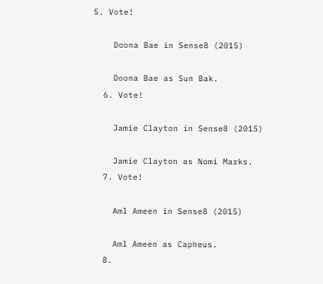5. Vote!

    Doona Bae in Sense8 (2015)

    Doona Bae as Sun Bak.
  6. Vote!

    Jamie Clayton in Sense8 (2015)

    Jamie Clayton as Nomi Marks.
  7. Vote!

    Aml Ameen in Sense8 (2015)

    Aml Ameen as Capheus.
  8.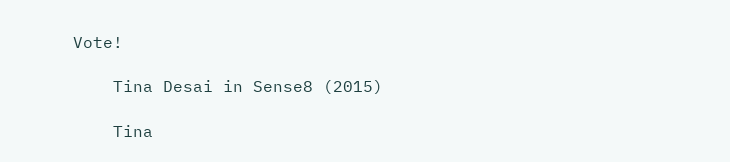Vote!

    Tina Desai in Sense8 (2015)

    Tina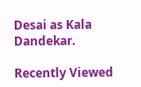Desai as Kala Dandekar.

Recently Viewed